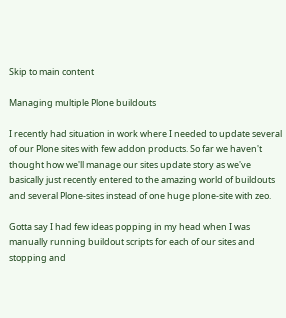Skip to main content

Managing multiple Plone buildouts

I recently had situation in work where I needed to update several of our Plone sites with few addon products. So far we haven't thought how we'll manage our sites update story as we've basically just recently entered to the amazing world of buildouts and several Plone-sites instead of one huge plone-site with zeo.

Gotta say I had few ideas popping in my head when I was manually running buildout scripts for each of our sites and stopping and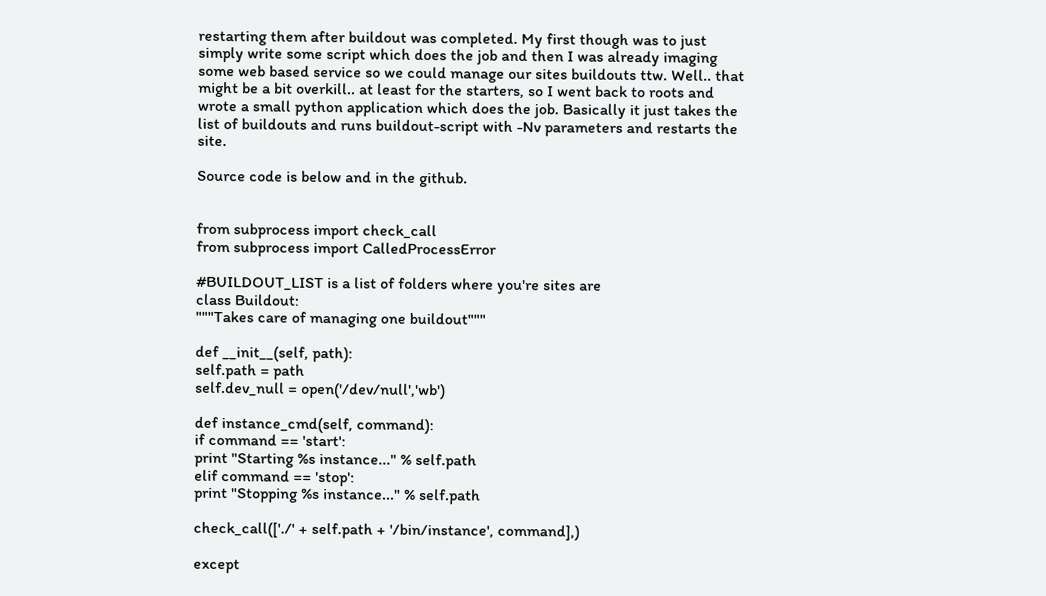restarting them after buildout was completed. My first though was to just simply write some script which does the job and then I was already imaging some web based service so we could manage our sites buildouts ttw. Well.. that might be a bit overkill.. at least for the starters, so I went back to roots and wrote a small python application which does the job. Basically it just takes the list of buildouts and runs buildout-script with -Nv parameters and restarts the site.

Source code is below and in the github.


from subprocess import check_call
from subprocess import CalledProcessError

#BUILDOUT_LIST is a list of folders where you're sites are
class Buildout:
"""Takes care of managing one buildout"""

def __init__(self, path):
self.path = path
self.dev_null = open('/dev/null','wb')

def instance_cmd(self, command):
if command == 'start':
print "Starting %s instance..." % self.path
elif command == 'stop':
print "Stopping %s instance..." % self.path

check_call(['./' + self.path + '/bin/instance', command],)

except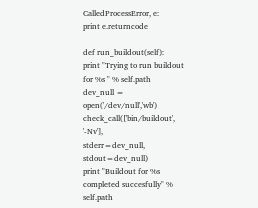CalledProcessError, e:
print e.returncode

def run_buildout(self):
print "Trying to run buildout for %s " % self.path
dev_null = open('/dev/null','wb')
check_call(['bin/buildout', '-Nv'],
stderr=dev_null, stdout=dev_null)
print "Buildout for %s completed succesfully" % self.path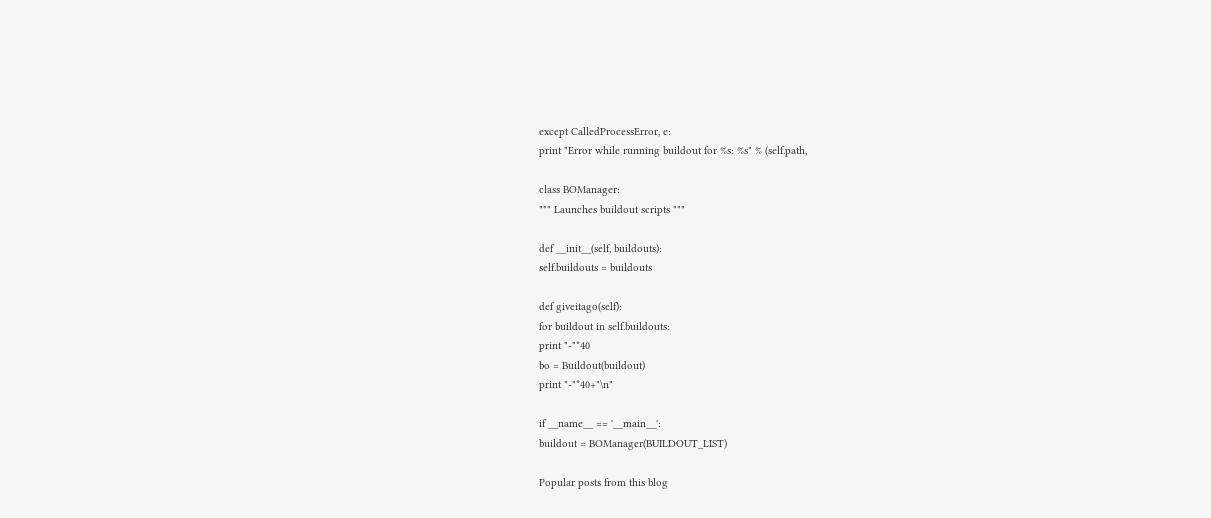except CalledProcessError, e:
print "Error while running buildout for %s: %s" % (self.path,

class BOManager:
""" Launches buildout scripts """

def __init__(self, buildouts):
self.buildouts = buildouts

def giveitago(self):
for buildout in self.buildouts:
print "-"*40
bo = Buildout(buildout)
print "-"*40+"\n"

if __name__ == '__main__':
buildout = BOManager(BUILDOUT_LIST)

Popular posts from this blog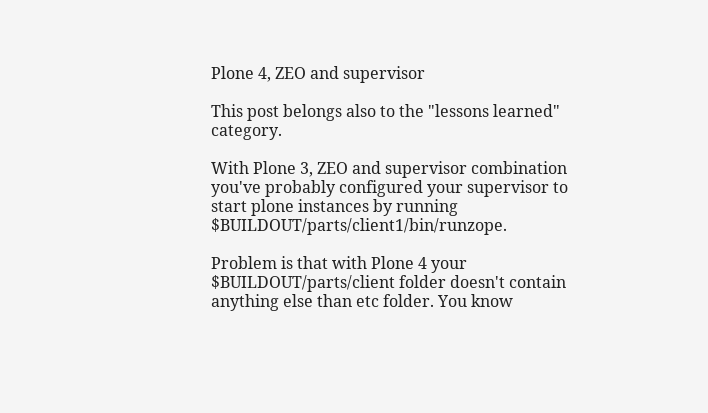Plone 4, ZEO and supervisor

This post belongs also to the "lessons learned" category.

With Plone 3, ZEO and supervisor combination you've probably configured your supervisor to start plone instances by running $BUILDOUT/parts/client1/bin/runzope.

Problem is that with Plone 4 your $BUILDOUT/parts/client folder doesn't contain anything else than etc folder. You know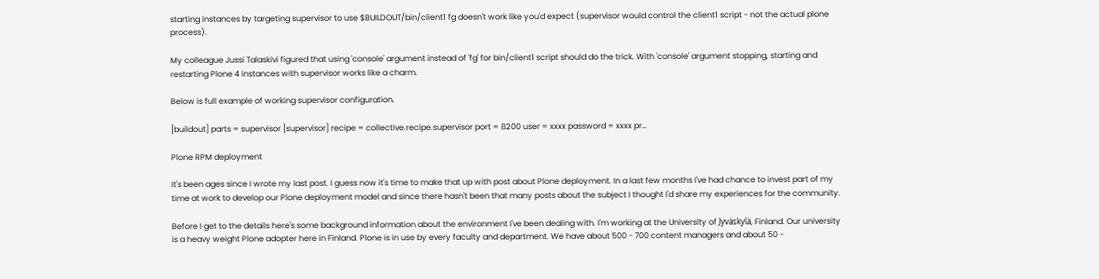starting instances by targeting supervisor to use $BUILDOUT/bin/client1 fg doesn't work like you'd expect (supervisor would control the client1 script - not the actual plone process).

My colleague Jussi Talaskivi figured that using 'console' argument instead of 'fg' for bin/client1 script should do the trick. With 'console' argument stopping, starting and restarting Plone 4 instances with supervisor works like a charm.

Below is full example of working supervisor configuration.

[buildout] parts = supervisor [supervisor] recipe = collective.recipe.supervisor port = 8200 user = xxxx password = xxxx pr…

Plone RPM deployment

It's been ages since I wrote my last post. I guess now it's time to make that up with post about Plone deployment. In a last few months I've had chance to invest part of my time at work to develop our Plone deployment model and since there hasn't been that many posts about the subject I thought I'd share my experiences for the community.

Before I get to the details here's some background information about the environment I've been dealing with. I'm working at the University of Jyväskylä, Finland. Our university is a heavy weight Plone adopter here in Finland. Plone is in use by every faculty and department. We have about 500 - 700 content managers and about 50 -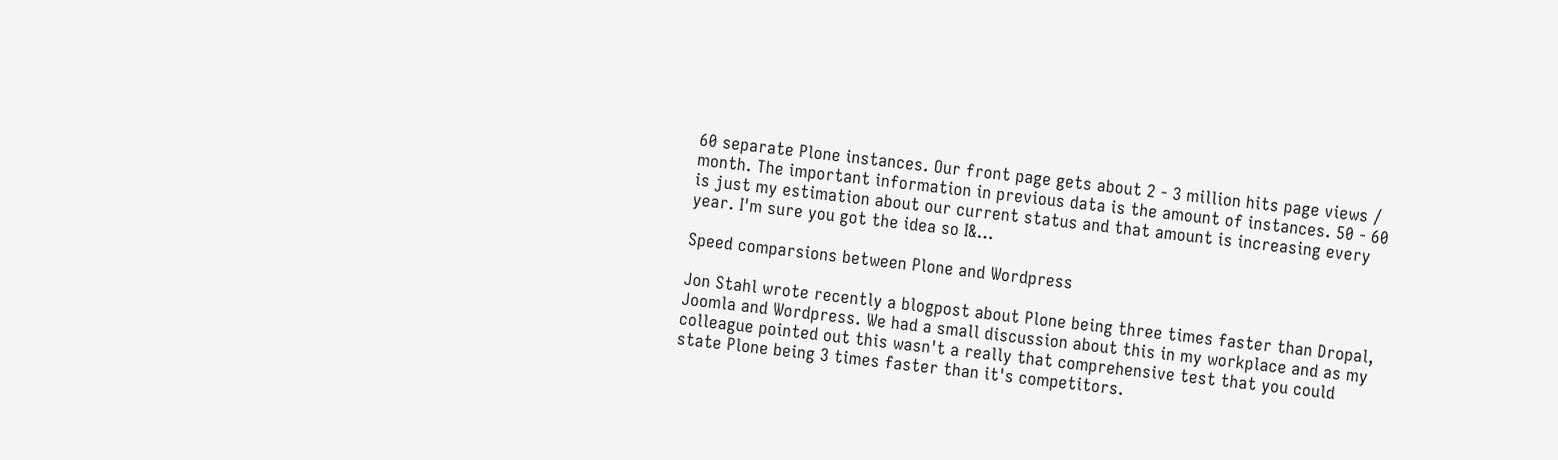60 separate Plone instances. Our front page gets about 2 - 3 million hits page views / month. The important information in previous data is the amount of instances. 50 - 60 is just my estimation about our current status and that amount is increasing every year. I'm sure you got the idea so I&…

Speed comparsions between Plone and Wordpress

Jon Stahl wrote recently a blogpost about Plone being three times faster than Dropal, Joomla and Wordpress. We had a small discussion about this in my workplace and as my colleague pointed out this wasn't a really that comprehensive test that you could state Plone being 3 times faster than it's competitors.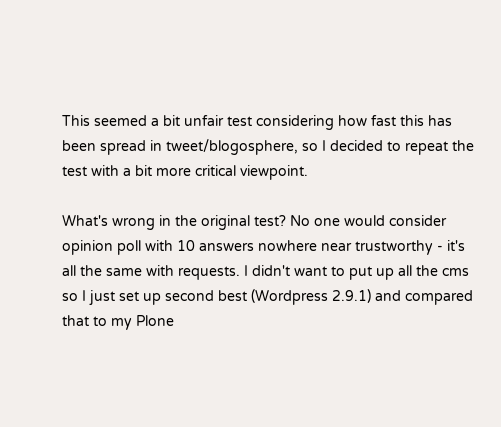This seemed a bit unfair test considering how fast this has been spread in tweet/blogosphere, so I decided to repeat the test with a bit more critical viewpoint.

What's wrong in the original test? No one would consider opinion poll with 10 answers nowhere near trustworthy - it's all the same with requests. I didn't want to put up all the cms so I just set up second best (Wordpress 2.9.1) and compared that to my Plone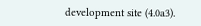development site (4.0a3).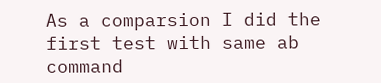As a comparsion I did the first test with same ab command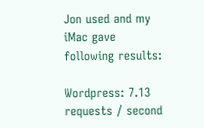Jon used and my iMac gave following results:

Wordpress: 7.13 requests / second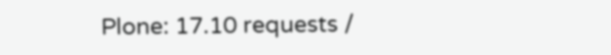Plone: 17.10 requests /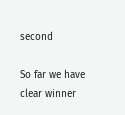second

So far we have clear winner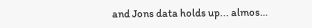and Jons data holds up... almos…